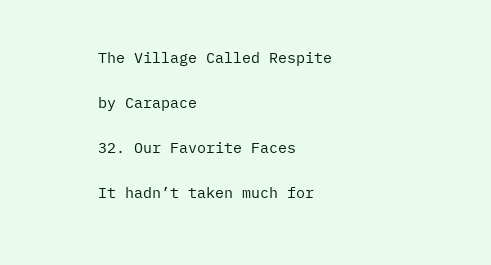The Village Called Respite

by Carapace

32. Our Favorite Faces

It hadn’t taken much for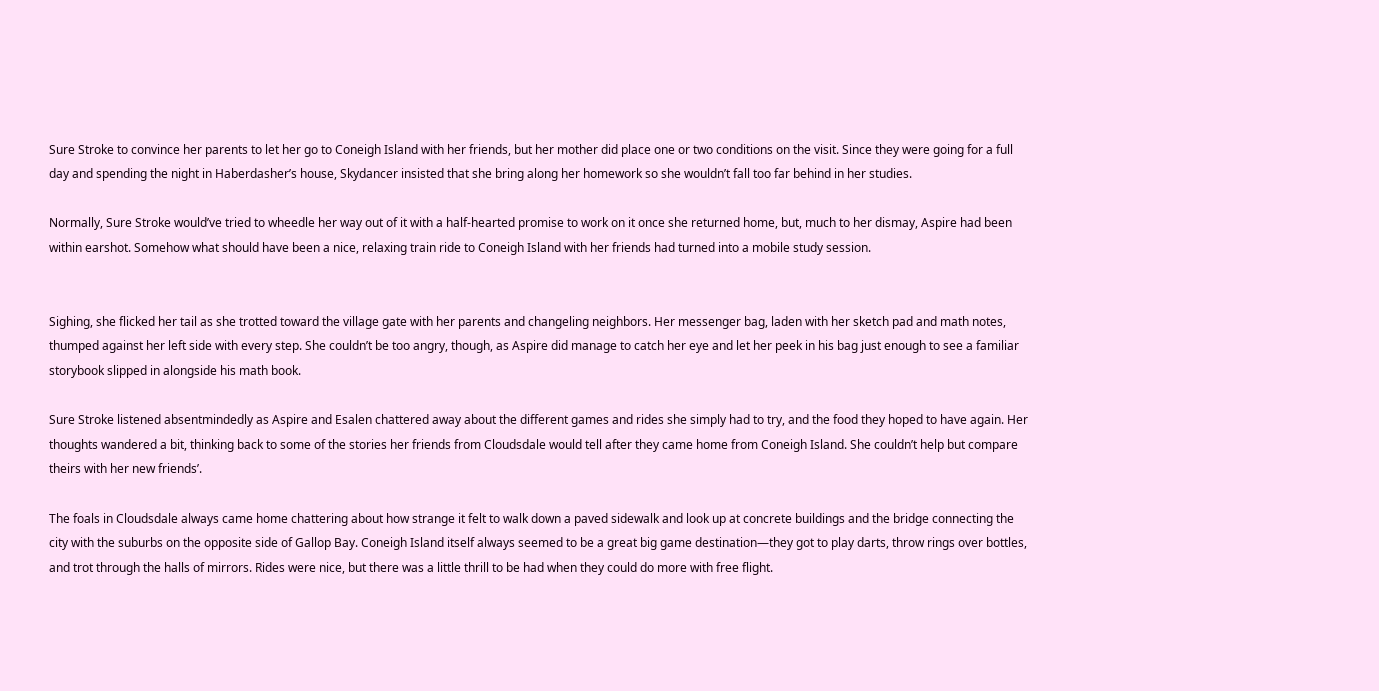Sure Stroke to convince her parents to let her go to Coneigh Island with her friends, but her mother did place one or two conditions on the visit. Since they were going for a full day and spending the night in Haberdasher’s house, Skydancer insisted that she bring along her homework so she wouldn’t fall too far behind in her studies.

Normally, Sure Stroke would’ve tried to wheedle her way out of it with a half-hearted promise to work on it once she returned home, but, much to her dismay, Aspire had been within earshot. Somehow what should have been a nice, relaxing train ride to Coneigh Island with her friends had turned into a mobile study session.


Sighing, she flicked her tail as she trotted toward the village gate with her parents and changeling neighbors. Her messenger bag, laden with her sketch pad and math notes, thumped against her left side with every step. She couldn’t be too angry, though, as Aspire did manage to catch her eye and let her peek in his bag just enough to see a familiar storybook slipped in alongside his math book.

Sure Stroke listened absentmindedly as Aspire and Esalen chattered away about the different games and rides she simply had to try, and the food they hoped to have again. Her thoughts wandered a bit, thinking back to some of the stories her friends from Cloudsdale would tell after they came home from Coneigh Island. She couldn’t help but compare theirs with her new friends’.

The foals in Cloudsdale always came home chattering about how strange it felt to walk down a paved sidewalk and look up at concrete buildings and the bridge connecting the city with the suburbs on the opposite side of Gallop Bay. Coneigh Island itself always seemed to be a great big game destination—they got to play darts, throw rings over bottles, and trot through the halls of mirrors. Rides were nice, but there was a little thrill to be had when they could do more with free flight.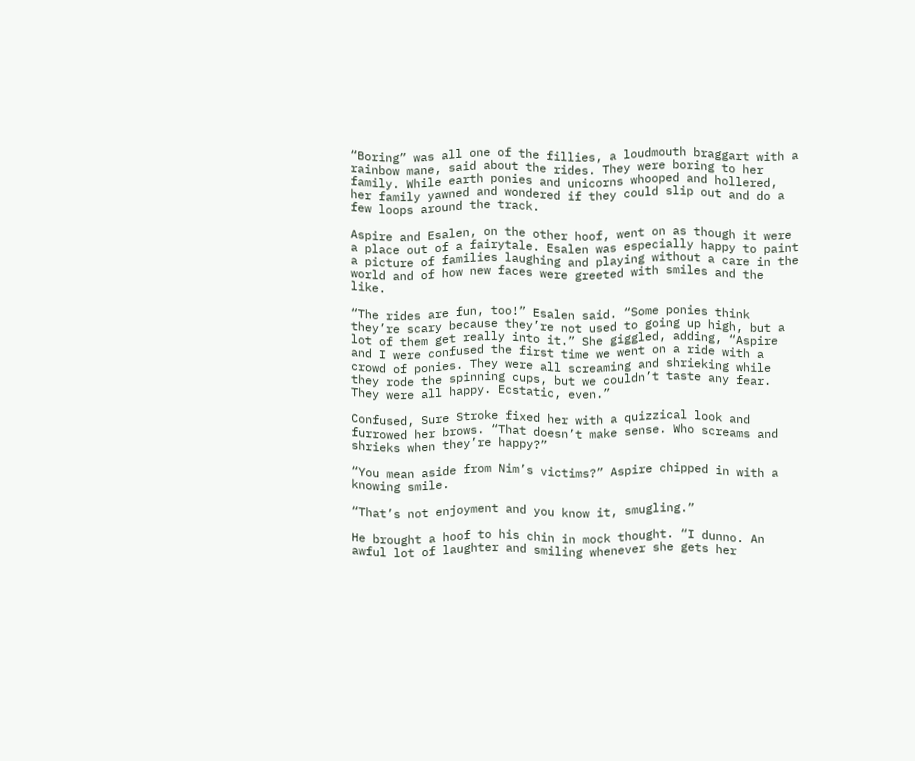“Boring” was all one of the fillies, a loudmouth braggart with a rainbow mane, said about the rides. They were boring to her family. While earth ponies and unicorns whooped and hollered, her family yawned and wondered if they could slip out and do a few loops around the track.

Aspire and Esalen, on the other hoof, went on as though it were a place out of a fairytale. Esalen was especially happy to paint a picture of families laughing and playing without a care in the world and of how new faces were greeted with smiles and the like.

“The rides are fun, too!” Esalen said. “Some ponies think they’re scary because they’re not used to going up high, but a lot of them get really into it.” She giggled, adding, “Aspire and I were confused the first time we went on a ride with a crowd of ponies. They were all screaming and shrieking while they rode the spinning cups, but we couldn’t taste any fear. They were all happy. Ecstatic, even.”

Confused, Sure Stroke fixed her with a quizzical look and furrowed her brows. “That doesn’t make sense. Who screams and shrieks when they’re happy?”

“You mean aside from Nim’s victims?” Aspire chipped in with a knowing smile.

“That’s not enjoyment and you know it, smugling.”

He brought a hoof to his chin in mock thought. “I dunno. An awful lot of laughter and smiling whenever she gets her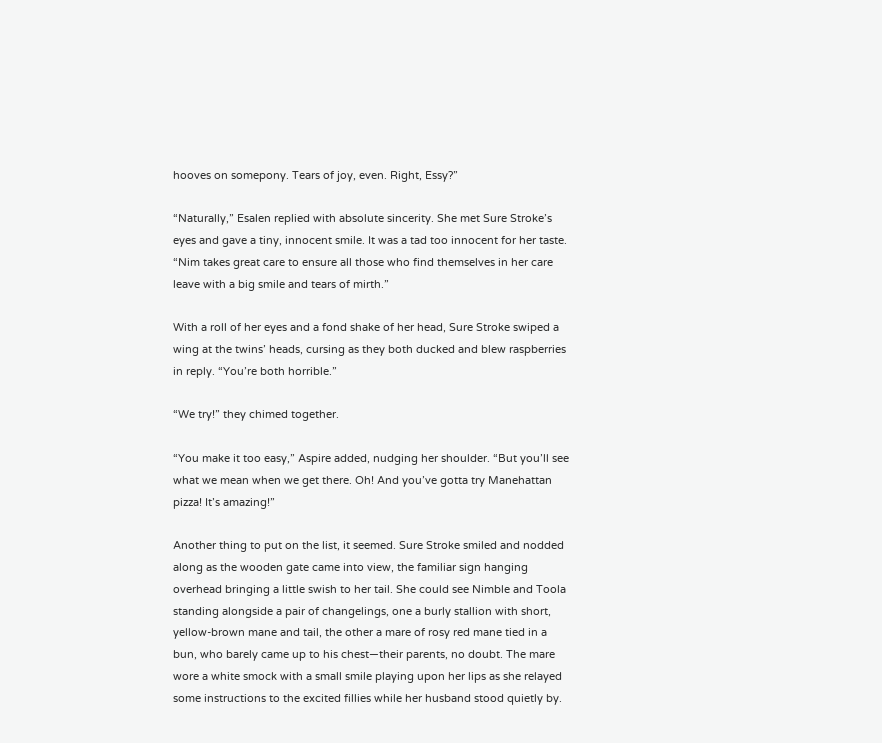hooves on somepony. Tears of joy, even. Right, Essy?”

“Naturally,” Esalen replied with absolute sincerity. She met Sure Stroke’s eyes and gave a tiny, innocent smile. It was a tad too innocent for her taste. “Nim takes great care to ensure all those who find themselves in her care leave with a big smile and tears of mirth.”

With a roll of her eyes and a fond shake of her head, Sure Stroke swiped a wing at the twins’ heads, cursing as they both ducked and blew raspberries in reply. “You’re both horrible.”

“We try!” they chimed together.

“You make it too easy,” Aspire added, nudging her shoulder. “But you’ll see what we mean when we get there. Oh! And you’ve gotta try Manehattan pizza! It’s amazing!”

Another thing to put on the list, it seemed. Sure Stroke smiled and nodded along as the wooden gate came into view, the familiar sign hanging overhead bringing a little swish to her tail. She could see Nimble and Toola standing alongside a pair of changelings, one a burly stallion with short, yellow-brown mane and tail, the other a mare of rosy red mane tied in a bun, who barely came up to his chest—their parents, no doubt. The mare wore a white smock with a small smile playing upon her lips as she relayed some instructions to the excited fillies while her husband stood quietly by.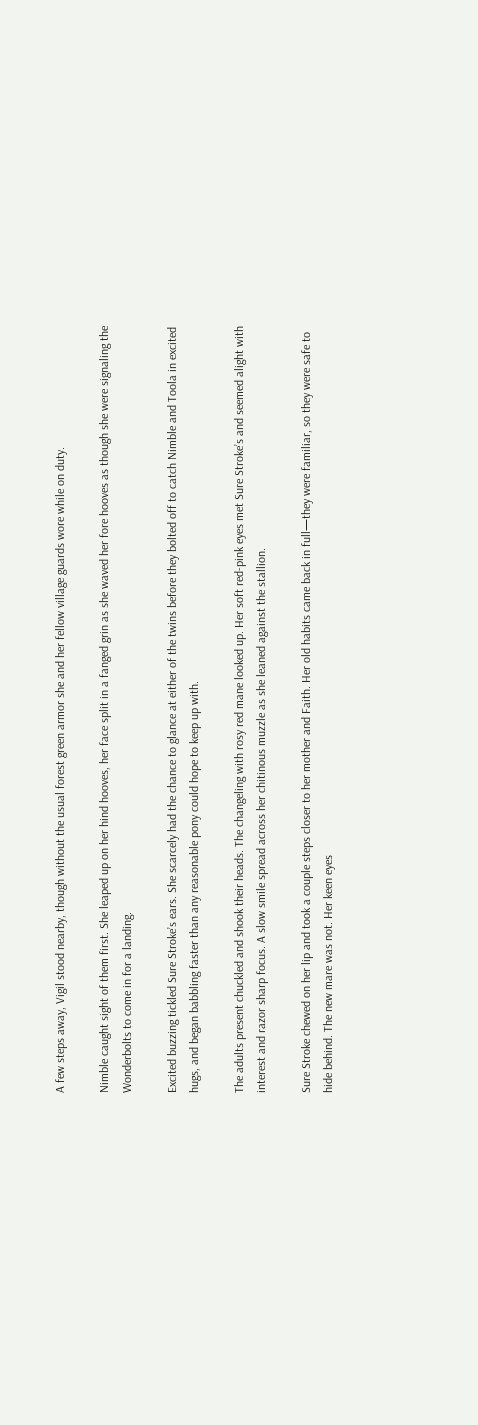A few steps away, Vigil stood nearby, though without the usual forest green armor she and her fellow village guards wore while on duty.

Nimble caught sight of them first. She leaped up on her hind hooves, her face split in a fanged grin as she waved her fore hooves as though she were signaling the Wonderbolts to come in for a landing.

Excited buzzing tickled Sure Stroke’s ears. She scarcely had the chance to glance at either of the twins before they bolted off to catch Nimble and Toola in excited hugs, and began babbling faster than any reasonable pony could hope to keep up with.

The adults present chuckled and shook their heads. The changeling with rosy red mane looked up. Her soft red-pink eyes met Sure Stroke’s and seemed alight with interest and razor sharp focus. A slow smile spread across her chitinous muzzle as she leaned against the stallion.

Sure Stroke chewed on her lip and took a couple steps closer to her mother and Faith. Her old habits came back in full—they were familiar, so they were safe to hide behind. The new mare was not. Her keen eyes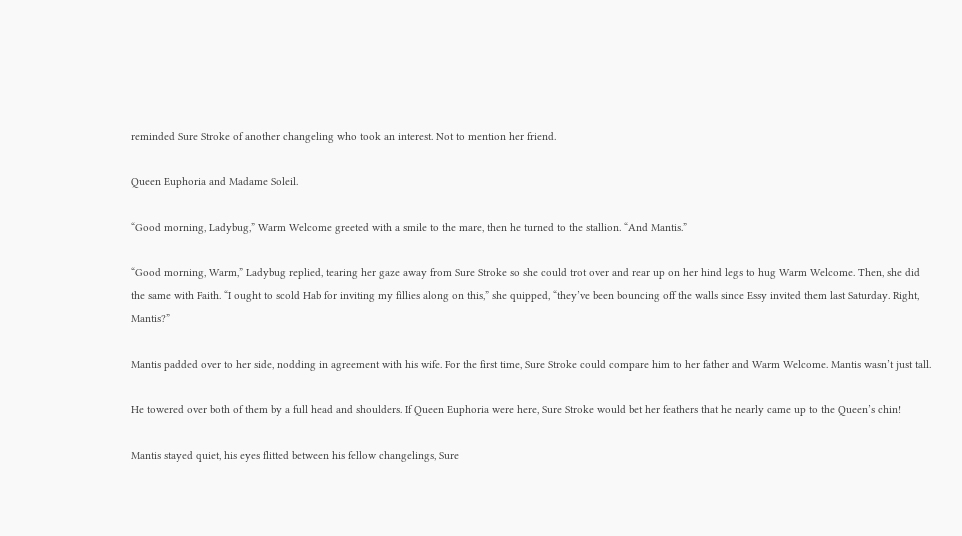reminded Sure Stroke of another changeling who took an interest. Not to mention her friend.

Queen Euphoria and Madame Soleil.

“Good morning, Ladybug,” Warm Welcome greeted with a smile to the mare, then he turned to the stallion. “And Mantis.”

“Good morning, Warm,” Ladybug replied, tearing her gaze away from Sure Stroke so she could trot over and rear up on her hind legs to hug Warm Welcome. Then, she did the same with Faith. “I ought to scold Hab for inviting my fillies along on this,” she quipped, “they’ve been bouncing off the walls since Essy invited them last Saturday. Right, Mantis?”

Mantis padded over to her side, nodding in agreement with his wife. For the first time, Sure Stroke could compare him to her father and Warm Welcome. Mantis wasn’t just tall.

He towered over both of them by a full head and shoulders. If Queen Euphoria were here, Sure Stroke would bet her feathers that he nearly came up to the Queen’s chin!

Mantis stayed quiet, his eyes flitted between his fellow changelings, Sure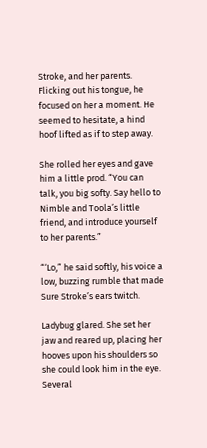Stroke, and her parents. Flicking out his tongue, he focused on her a moment. He seemed to hesitate, a hind hoof lifted as if to step away.

She rolled her eyes and gave him a little prod. “You can talk, you big softy. Say hello to Nimble and Toola’s little friend, and introduce yourself to her parents.”

“‘Lo,” he said softly, his voice a low, buzzing rumble that made Sure Stroke’s ears twitch.

Ladybug glared. She set her jaw and reared up, placing her hooves upon his shoulders so she could look him in the eye. Several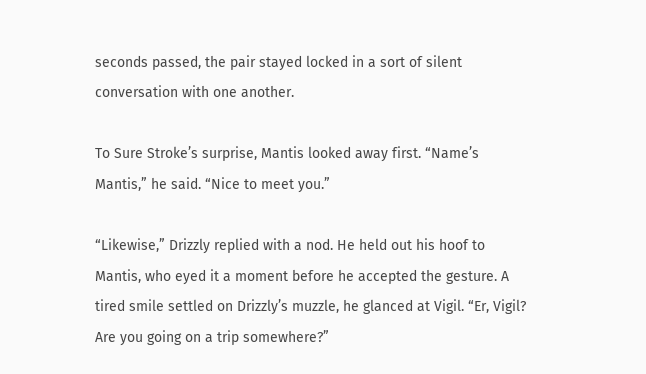seconds passed, the pair stayed locked in a sort of silent conversation with one another.

To Sure Stroke’s surprise, Mantis looked away first. “Name’s Mantis,” he said. “Nice to meet you.”

“Likewise,” Drizzly replied with a nod. He held out his hoof to Mantis, who eyed it a moment before he accepted the gesture. A tired smile settled on Drizzly’s muzzle, he glanced at Vigil. “Er, Vigil? Are you going on a trip somewhere?”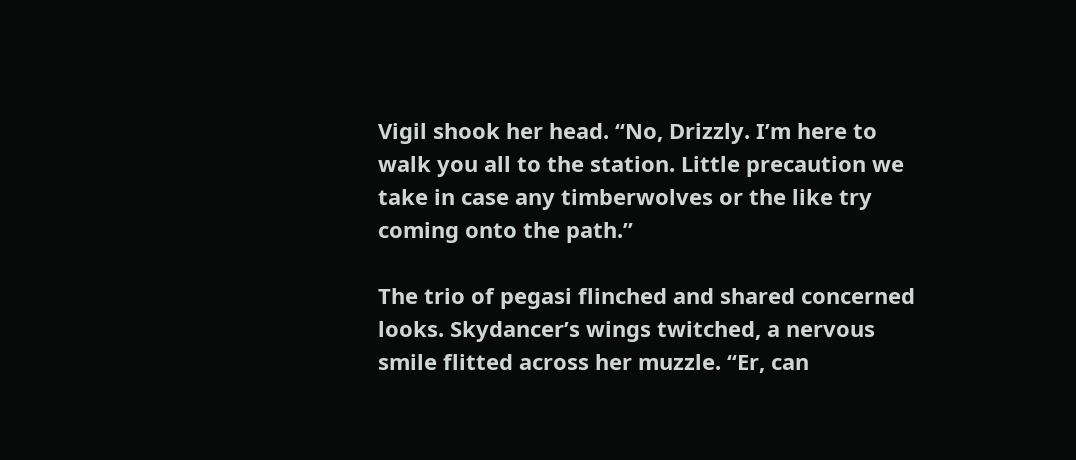Vigil shook her head. “No, Drizzly. I’m here to walk you all to the station. Little precaution we take in case any timberwolves or the like try coming onto the path.”

The trio of pegasi flinched and shared concerned looks. Skydancer’s wings twitched, a nervous smile flitted across her muzzle. “Er, can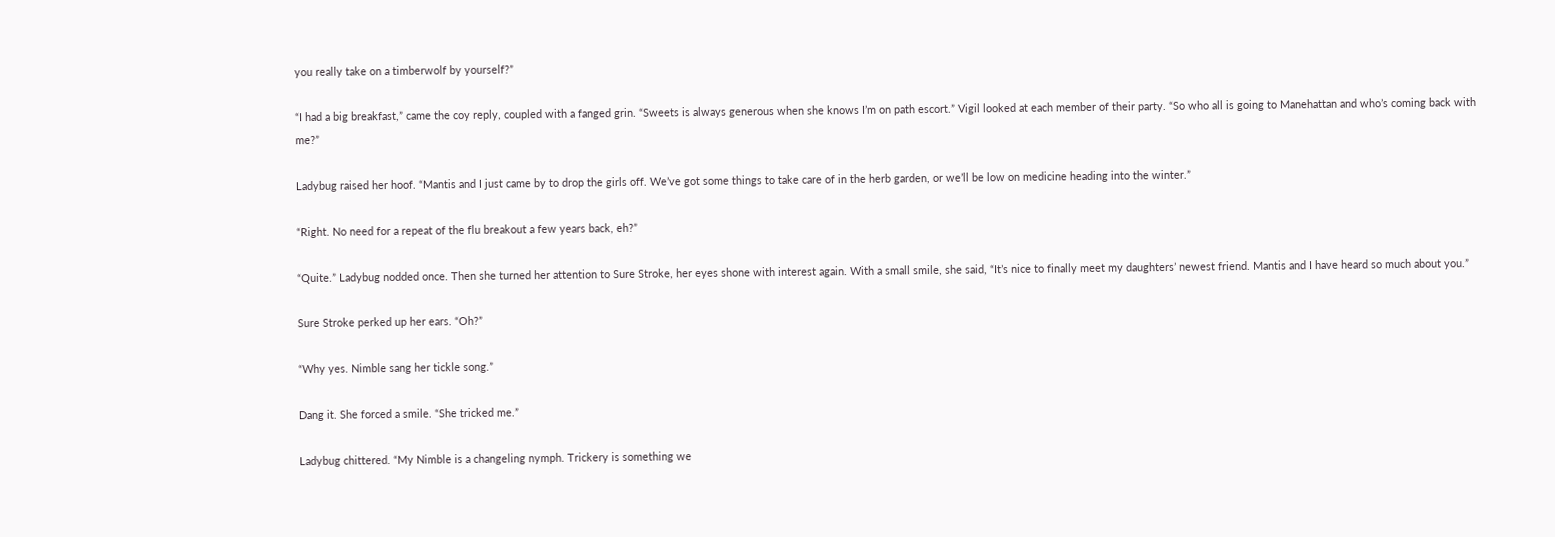you really take on a timberwolf by yourself?”

“I had a big breakfast,” came the coy reply, coupled with a fanged grin. “Sweets is always generous when she knows I’m on path escort.” Vigil looked at each member of their party. “So who all is going to Manehattan and who’s coming back with me?”

Ladybug raised her hoof. “Mantis and I just came by to drop the girls off. We’ve got some things to take care of in the herb garden, or we’ll be low on medicine heading into the winter.”

“Right. No need for a repeat of the flu breakout a few years back, eh?”

“Quite.” Ladybug nodded once. Then she turned her attention to Sure Stroke, her eyes shone with interest again. With a small smile, she said, “It’s nice to finally meet my daughters’ newest friend. Mantis and I have heard so much about you.”

Sure Stroke perked up her ears. “Oh?”

“Why yes. Nimble sang her tickle song.”

Dang it. She forced a smile. “She tricked me.”

Ladybug chittered. “My Nimble is a changeling nymph. Trickery is something we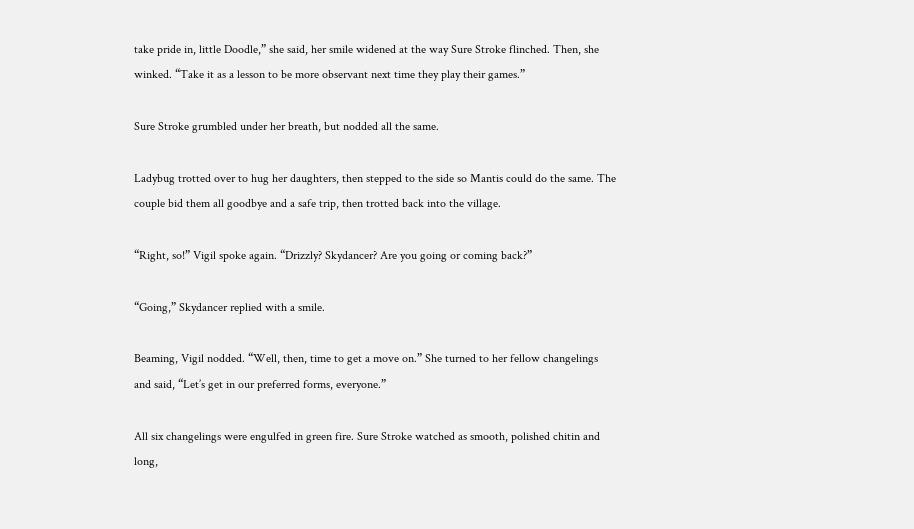take pride in, little Doodle,” she said, her smile widened at the way Sure Stroke flinched. Then, she winked. “Take it as a lesson to be more observant next time they play their games.”

Sure Stroke grumbled under her breath, but nodded all the same.

Ladybug trotted over to hug her daughters, then stepped to the side so Mantis could do the same. The couple bid them all goodbye and a safe trip, then trotted back into the village.

“Right, so!” Vigil spoke again. “Drizzly? Skydancer? Are you going or coming back?”

“Going,” Skydancer replied with a smile.

Beaming, Vigil nodded. “Well, then, time to get a move on.” She turned to her fellow changelings and said, “Let’s get in our preferred forms, everyone.”

All six changelings were engulfed in green fire. Sure Stroke watched as smooth, polished chitin and long,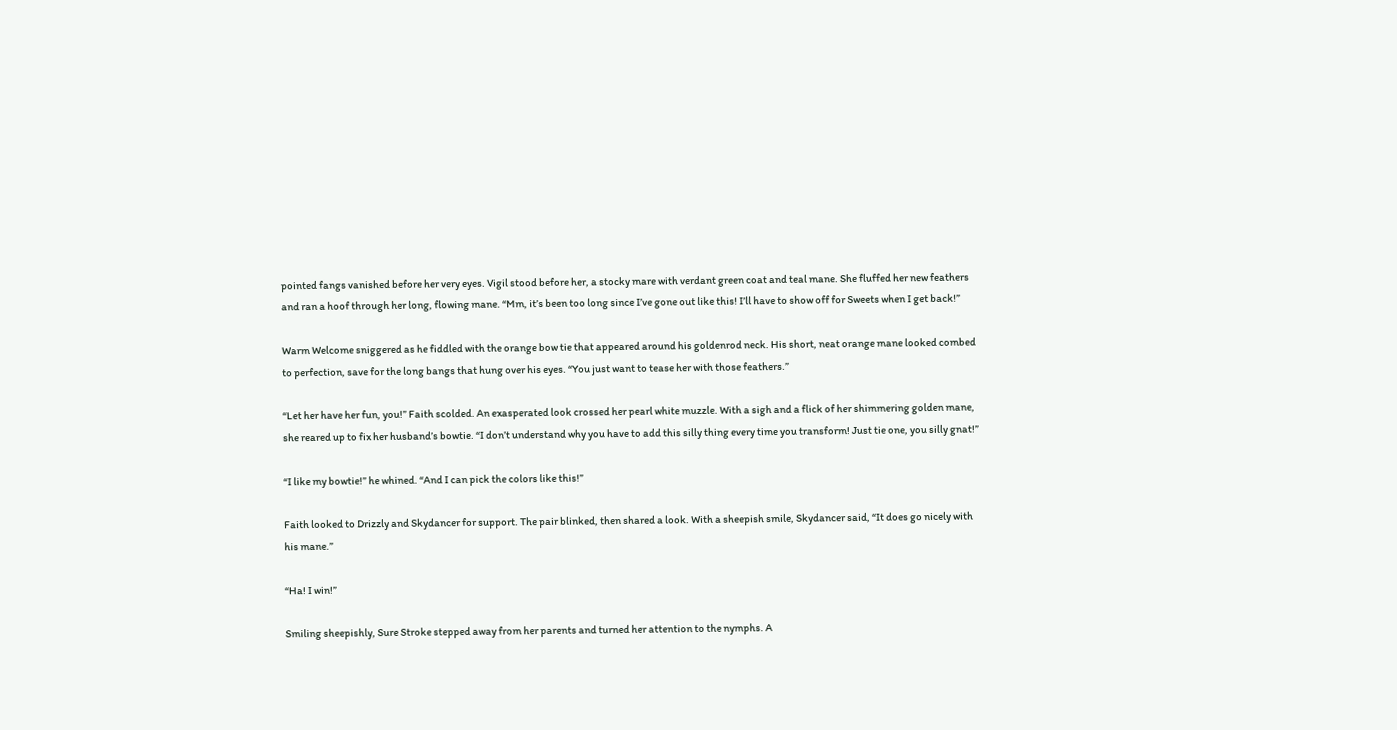pointed fangs vanished before her very eyes. Vigil stood before her, a stocky mare with verdant green coat and teal mane. She fluffed her new feathers and ran a hoof through her long, flowing mane. “Mm, it’s been too long since I’ve gone out like this! I’ll have to show off for Sweets when I get back!”

Warm Welcome sniggered as he fiddled with the orange bow tie that appeared around his goldenrod neck. His short, neat orange mane looked combed to perfection, save for the long bangs that hung over his eyes. “You just want to tease her with those feathers.”

“Let her have her fun, you!” Faith scolded. An exasperated look crossed her pearl white muzzle. With a sigh and a flick of her shimmering golden mane, she reared up to fix her husband’s bowtie. “I don’t understand why you have to add this silly thing every time you transform! Just tie one, you silly gnat!”

“I like my bowtie!” he whined. “And I can pick the colors like this!”

Faith looked to Drizzly and Skydancer for support. The pair blinked, then shared a look. With a sheepish smile, Skydancer said, “It does go nicely with his mane.”

“Ha! I win!”

Smiling sheepishly, Sure Stroke stepped away from her parents and turned her attention to the nymphs. A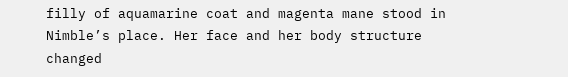filly of aquamarine coat and magenta mane stood in Nimble’s place. Her face and her body structure changed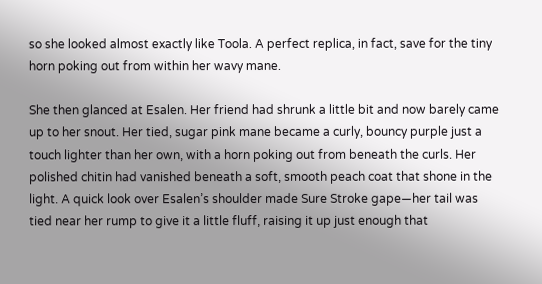so she looked almost exactly like Toola. A perfect replica, in fact, save for the tiny horn poking out from within her wavy mane.

She then glanced at Esalen. Her friend had shrunk a little bit and now barely came up to her snout. Her tied, sugar pink mane became a curly, bouncy purple just a touch lighter than her own, with a horn poking out from beneath the curls. Her polished chitin had vanished beneath a soft, smooth peach coat that shone in the light. A quick look over Esalen’s shoulder made Sure Stroke gape—her tail was tied near her rump to give it a little fluff, raising it up just enough that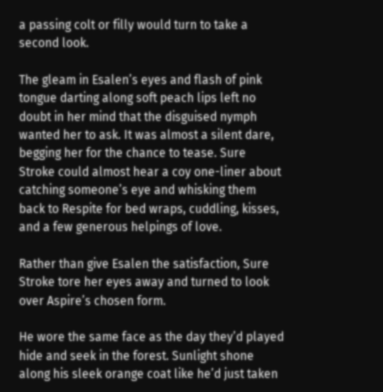a passing colt or filly would turn to take a second look.

The gleam in Esalen’s eyes and flash of pink tongue darting along soft peach lips left no doubt in her mind that the disguised nymph wanted her to ask. It was almost a silent dare, begging her for the chance to tease. Sure Stroke could almost hear a coy one-liner about catching someone’s eye and whisking them back to Respite for bed wraps, cuddling, kisses, and a few generous helpings of love.

Rather than give Esalen the satisfaction, Sure Stroke tore her eyes away and turned to look over Aspire’s chosen form.

He wore the same face as the day they’d played hide and seek in the forest. Sunlight shone along his sleek orange coat like he’d just taken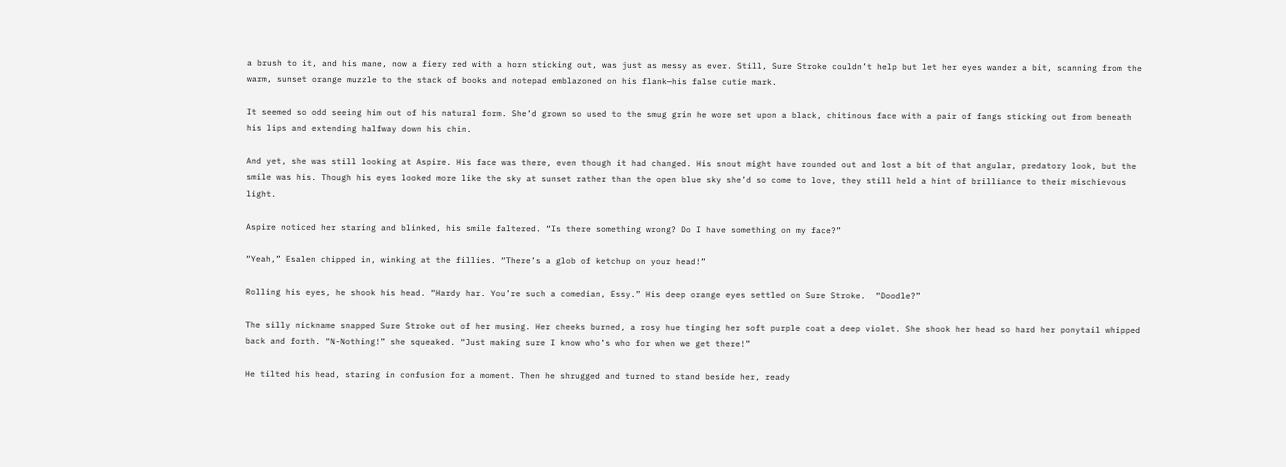a brush to it, and his mane, now a fiery red with a horn sticking out, was just as messy as ever. Still, Sure Stroke couldn’t help but let her eyes wander a bit, scanning from the warm, sunset orange muzzle to the stack of books and notepad emblazoned on his flank—his false cutie mark.

It seemed so odd seeing him out of his natural form. She’d grown so used to the smug grin he wore set upon a black, chitinous face with a pair of fangs sticking out from beneath his lips and extending halfway down his chin.

And yet, she was still looking at Aspire. His face was there, even though it had changed. His snout might have rounded out and lost a bit of that angular, predatory look, but the smile was his. Though his eyes looked more like the sky at sunset rather than the open blue sky she’d so come to love, they still held a hint of brilliance to their mischievous light.

Aspire noticed her staring and blinked, his smile faltered. “Is there something wrong? Do I have something on my face?”

“Yeah,” Esalen chipped in, winking at the fillies. “There’s a glob of ketchup on your head!”

Rolling his eyes, he shook his head. “Hardy har. You’re such a comedian, Essy.” His deep orange eyes settled on Sure Stroke.  “Doodle?”

The silly nickname snapped Sure Stroke out of her musing. Her cheeks burned, a rosy hue tinging her soft purple coat a deep violet. She shook her head so hard her ponytail whipped back and forth. “N-Nothing!” she squeaked. “Just making sure I know who’s who for when we get there!”

He tilted his head, staring in confusion for a moment. Then he shrugged and turned to stand beside her, ready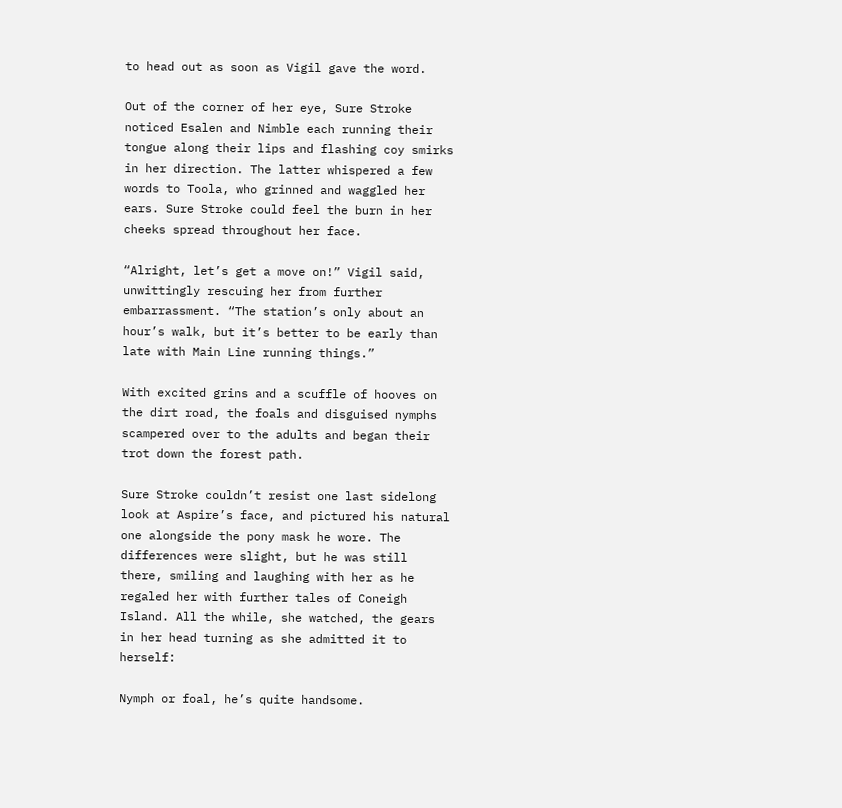to head out as soon as Vigil gave the word.

Out of the corner of her eye, Sure Stroke noticed Esalen and Nimble each running their tongue along their lips and flashing coy smirks in her direction. The latter whispered a few words to Toola, who grinned and waggled her ears. Sure Stroke could feel the burn in her cheeks spread throughout her face.

“Alright, let’s get a move on!” Vigil said, unwittingly rescuing her from further embarrassment. “The station’s only about an hour’s walk, but it’s better to be early than late with Main Line running things.”

With excited grins and a scuffle of hooves on the dirt road, the foals and disguised nymphs scampered over to the adults and began their trot down the forest path.

Sure Stroke couldn’t resist one last sidelong look at Aspire’s face, and pictured his natural one alongside the pony mask he wore. The differences were slight, but he was still there, smiling and laughing with her as he regaled her with further tales of Coneigh Island. All the while, she watched, the gears in her head turning as she admitted it to herself:

Nymph or foal, he’s quite handsome.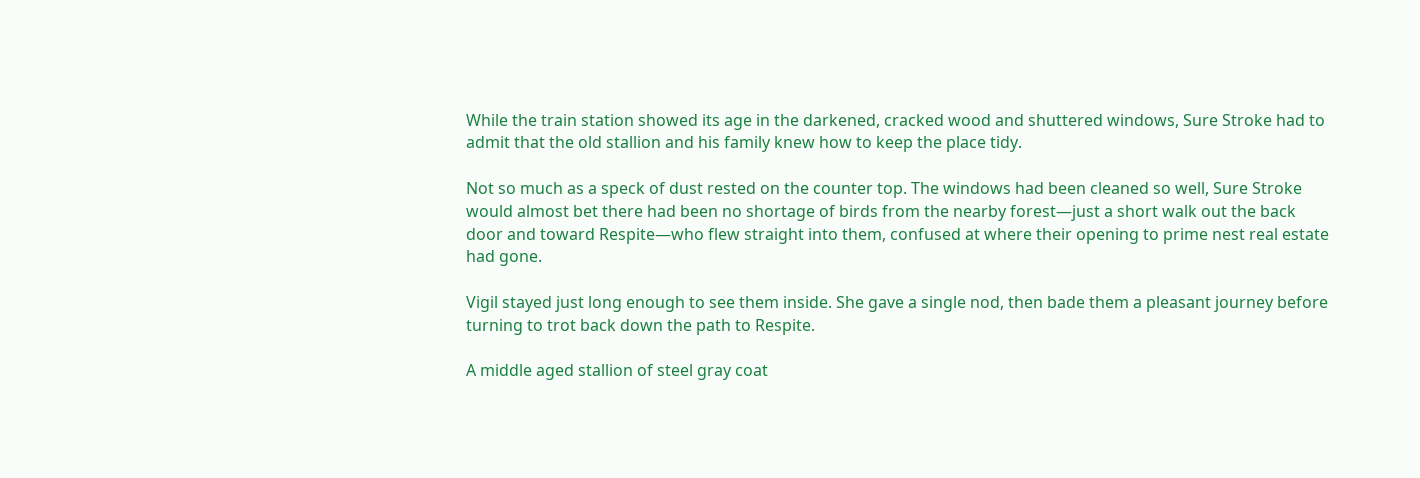While the train station showed its age in the darkened, cracked wood and shuttered windows, Sure Stroke had to admit that the old stallion and his family knew how to keep the place tidy.

Not so much as a speck of dust rested on the counter top. The windows had been cleaned so well, Sure Stroke would almost bet there had been no shortage of birds from the nearby forest—just a short walk out the back door and toward Respite—who flew straight into them, confused at where their opening to prime nest real estate had gone.

Vigil stayed just long enough to see them inside. She gave a single nod, then bade them a pleasant journey before turning to trot back down the path to Respite.

A middle aged stallion of steel gray coat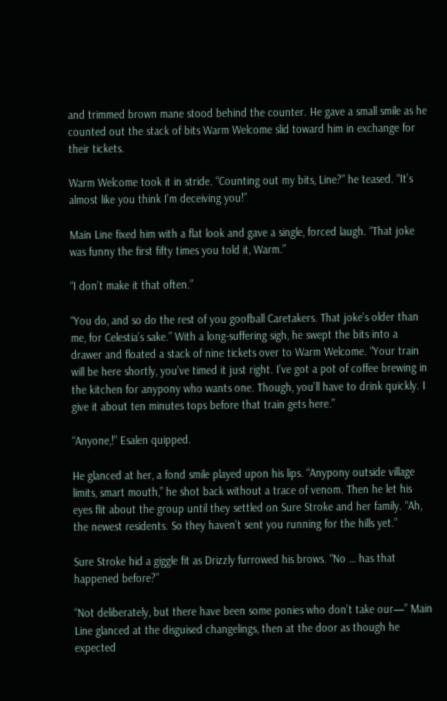and trimmed brown mane stood behind the counter. He gave a small smile as he counted out the stack of bits Warm Welcome slid toward him in exchange for their tickets.

Warm Welcome took it in stride. “Counting out my bits, Line?” he teased. “It’s almost like you think I’m deceiving you!”

Main Line fixed him with a flat look and gave a single, forced laugh. “That joke was funny the first fifty times you told it, Warm.”

“I don’t make it that often.”

“You do, and so do the rest of you goofball Caretakers. That joke’s older than me, for Celestia’s sake.” With a long-suffering sigh, he swept the bits into a drawer and floated a stack of nine tickets over to Warm Welcome. “Your train will be here shortly, you’ve timed it just right. I’ve got a pot of coffee brewing in the kitchen for anypony who wants one. Though, you’ll have to drink quickly. I give it about ten minutes tops before that train gets here.”

“Anyone,!” Esalen quipped.

He glanced at her, a fond smile played upon his lips. “Anypony outside village limits, smart mouth,” he shot back without a trace of venom. Then he let his eyes flit about the group until they settled on Sure Stroke and her family. “Ah, the newest residents. So they haven’t sent you running for the hills yet.”

Sure Stroke hid a giggle fit as Drizzly furrowed his brows. “No … has that happened before?”

“Not deliberately, but there have been some ponies who don’t take our—” Main Line glanced at the disguised changelings, then at the door as though he expected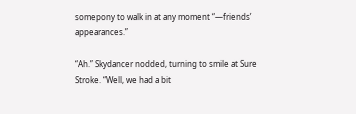somepony to walk in at any moment “—friends’ appearances.”

“Ah.” Skydancer nodded, turning to smile at Sure Stroke. “Well, we had a bit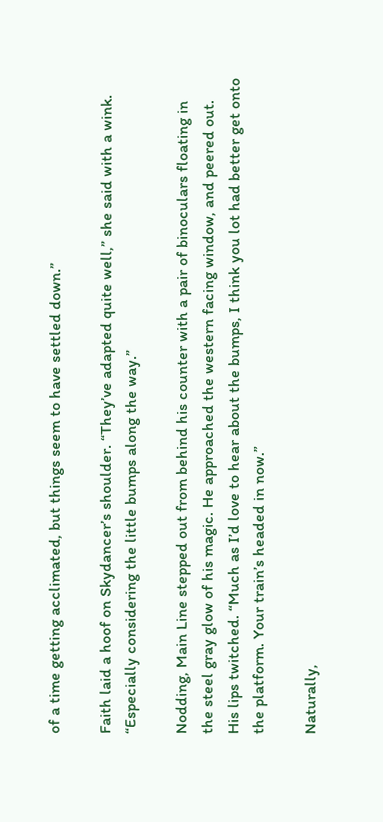of a time getting acclimated, but things seem to have settled down.”

Faith laid a hoof on Skydancer’s shoulder. “They’ve adapted quite well,” she said with a wink. “Especially considering the little bumps along the way.”

Nodding, Main Line stepped out from behind his counter with a pair of binoculars floating in the steel gray glow of his magic. He approached the western facing window, and peered out. His lips twitched. “Much as I’d love to hear about the bumps, I think you lot had better get onto the platform. Your train’s headed in now.”

Naturally,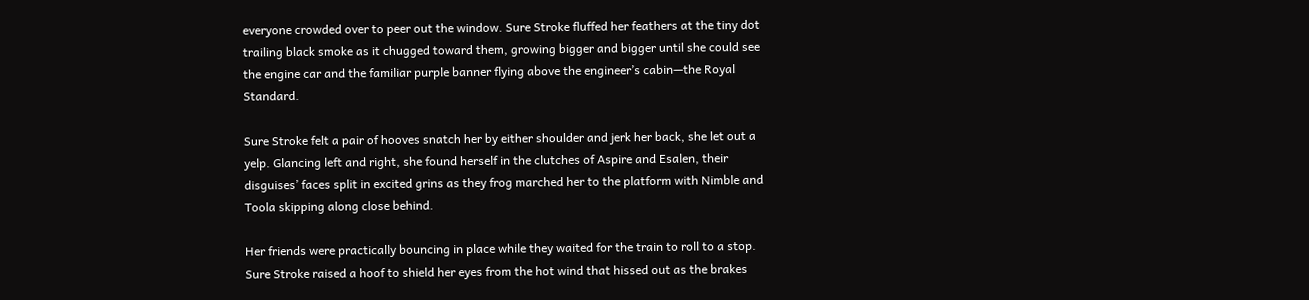everyone crowded over to peer out the window. Sure Stroke fluffed her feathers at the tiny dot trailing black smoke as it chugged toward them, growing bigger and bigger until she could see the engine car and the familiar purple banner flying above the engineer’s cabin—the Royal Standard.

Sure Stroke felt a pair of hooves snatch her by either shoulder and jerk her back, she let out a yelp. Glancing left and right, she found herself in the clutches of Aspire and Esalen, their disguises’ faces split in excited grins as they frog marched her to the platform with Nimble and Toola skipping along close behind.

Her friends were practically bouncing in place while they waited for the train to roll to a stop. Sure Stroke raised a hoof to shield her eyes from the hot wind that hissed out as the brakes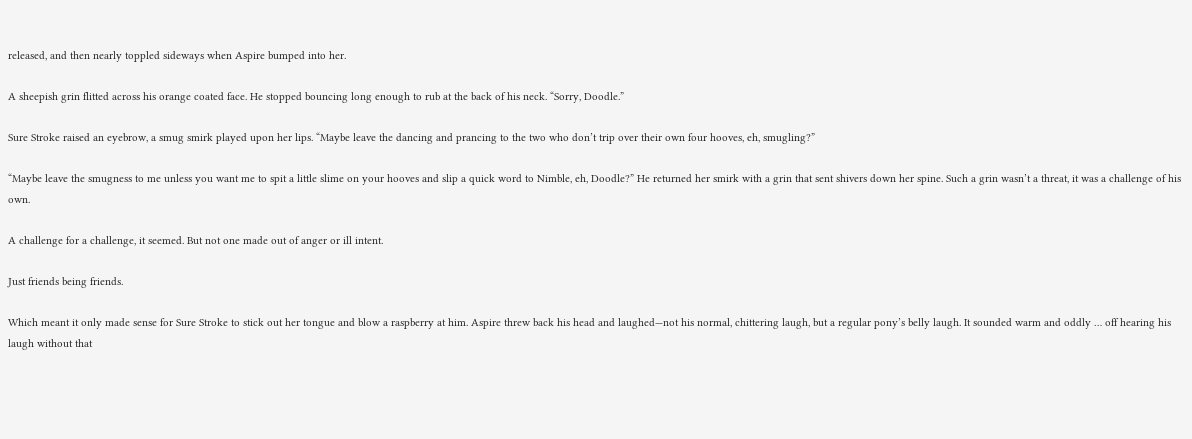released, and then nearly toppled sideways when Aspire bumped into her.

A sheepish grin flitted across his orange coated face. He stopped bouncing long enough to rub at the back of his neck. “Sorry, Doodle.”

Sure Stroke raised an eyebrow, a smug smirk played upon her lips. “Maybe leave the dancing and prancing to the two who don’t trip over their own four hooves, eh, smugling?”

“Maybe leave the smugness to me unless you want me to spit a little slime on your hooves and slip a quick word to Nimble, eh, Doodle?” He returned her smirk with a grin that sent shivers down her spine. Such a grin wasn’t a threat, it was a challenge of his own.

A challenge for a challenge, it seemed. But not one made out of anger or ill intent.

Just friends being friends.

Which meant it only made sense for Sure Stroke to stick out her tongue and blow a raspberry at him. Aspire threw back his head and laughed—not his normal, chittering laugh, but a regular pony’s belly laugh. It sounded warm and oddly … off hearing his laugh without that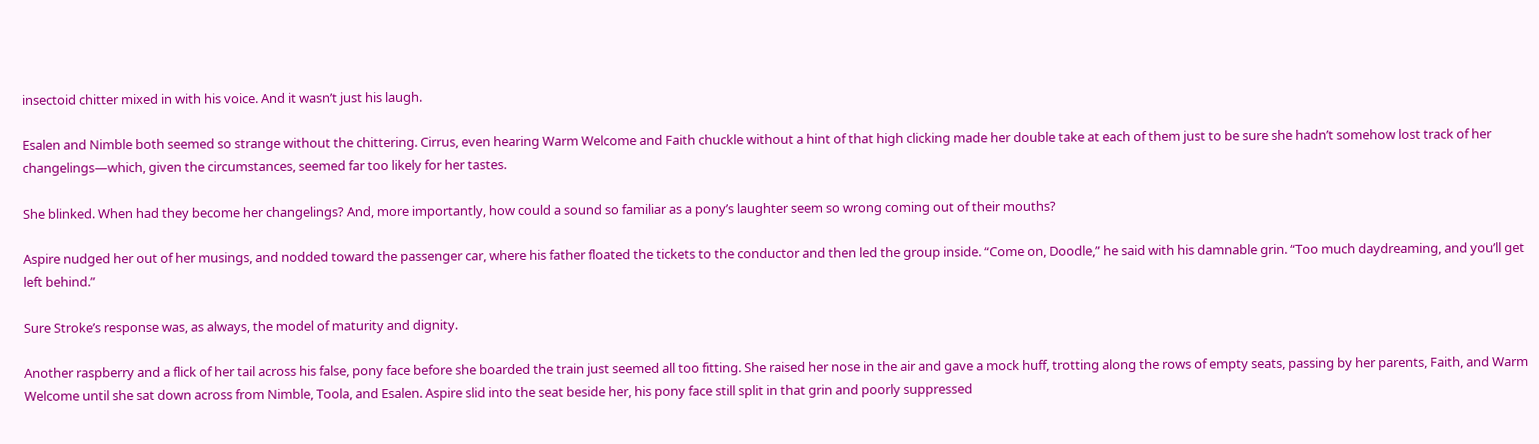insectoid chitter mixed in with his voice. And it wasn’t just his laugh.

Esalen and Nimble both seemed so strange without the chittering. Cirrus, even hearing Warm Welcome and Faith chuckle without a hint of that high clicking made her double take at each of them just to be sure she hadn’t somehow lost track of her changelings—which, given the circumstances, seemed far too likely for her tastes.

She blinked. When had they become her changelings? And, more importantly, how could a sound so familiar as a pony’s laughter seem so wrong coming out of their mouths?

Aspire nudged her out of her musings, and nodded toward the passenger car, where his father floated the tickets to the conductor and then led the group inside. “Come on, Doodle,” he said with his damnable grin. “Too much daydreaming, and you’ll get left behind.”

Sure Stroke’s response was, as always, the model of maturity and dignity.

Another raspberry and a flick of her tail across his false, pony face before she boarded the train just seemed all too fitting. She raised her nose in the air and gave a mock huff, trotting along the rows of empty seats, passing by her parents, Faith, and Warm Welcome until she sat down across from Nimble, Toola, and Esalen. Aspire slid into the seat beside her, his pony face still split in that grin and poorly suppressed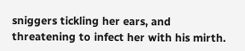sniggers tickling her ears, and threatening to infect her with his mirth.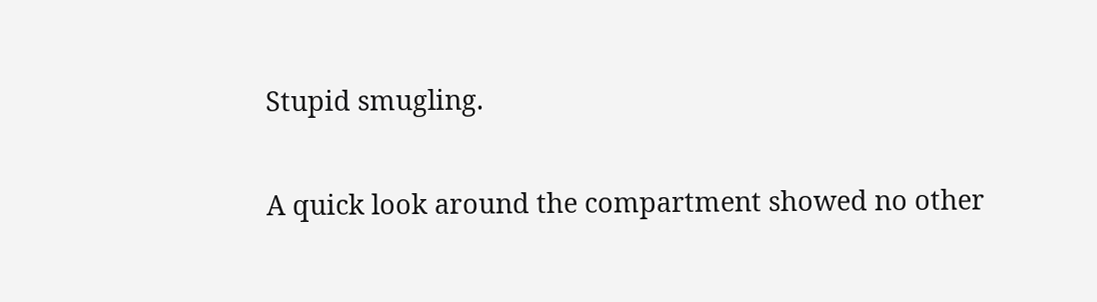Stupid smugling.

A quick look around the compartment showed no other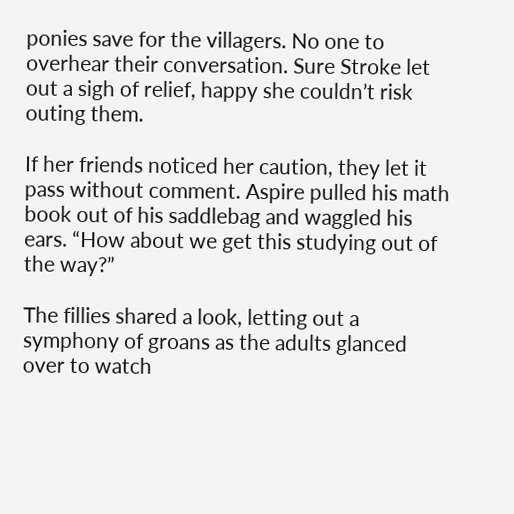ponies save for the villagers. No one to overhear their conversation. Sure Stroke let out a sigh of relief, happy she couldn’t risk outing them.

If her friends noticed her caution, they let it pass without comment. Aspire pulled his math book out of his saddlebag and waggled his ears. “How about we get this studying out of the way?”

The fillies shared a look, letting out a symphony of groans as the adults glanced over to watch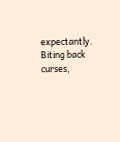expectantly. Biting back curses,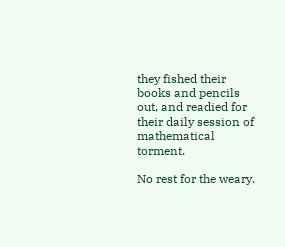they fished their books and pencils out, and readied for their daily session of mathematical torment.

No rest for the weary.